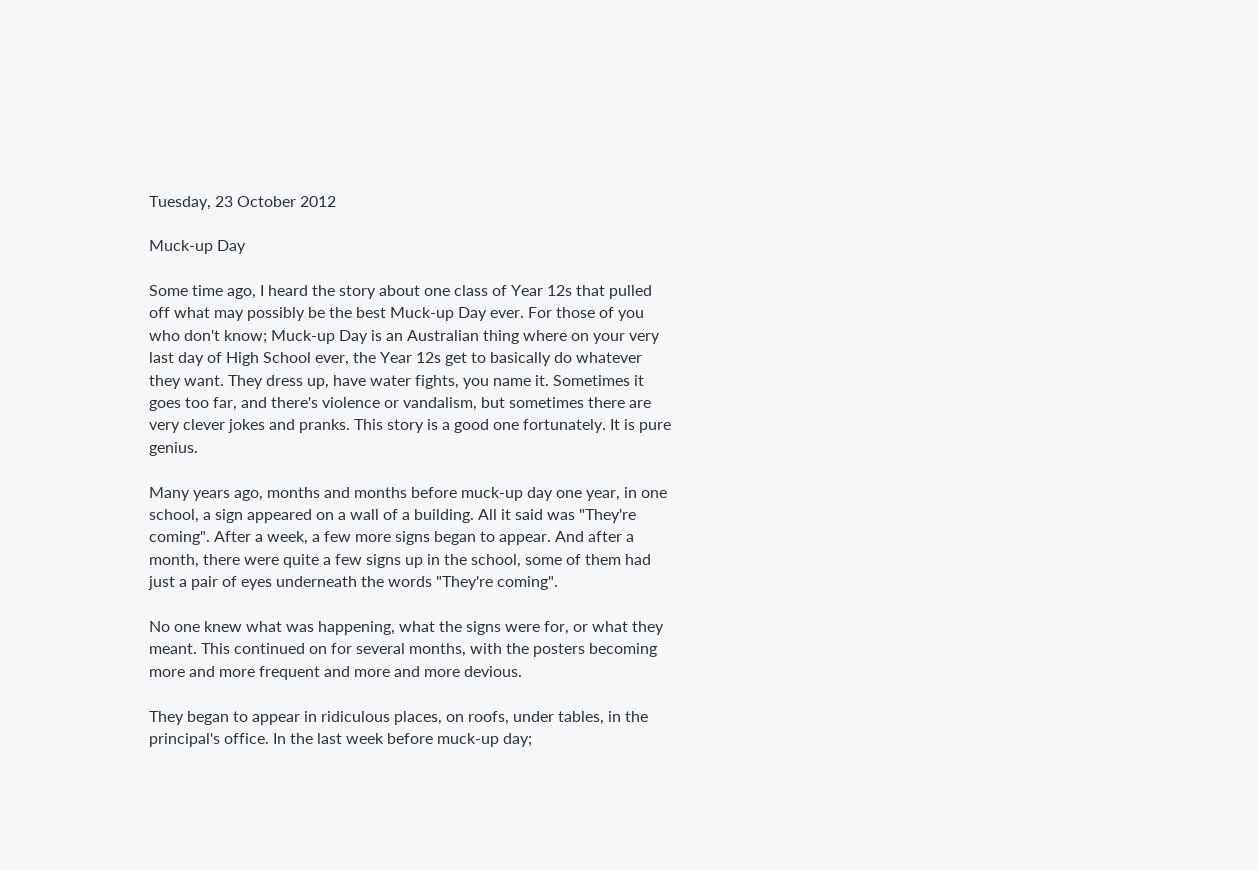Tuesday, 23 October 2012

Muck-up Day

Some time ago, I heard the story about one class of Year 12s that pulled off what may possibly be the best Muck-up Day ever. For those of you who don't know; Muck-up Day is an Australian thing where on your very last day of High School ever, the Year 12s get to basically do whatever they want. They dress up, have water fights, you name it. Sometimes it goes too far, and there's violence or vandalism, but sometimes there are very clever jokes and pranks. This story is a good one fortunately. It is pure genius.

Many years ago, months and months before muck-up day one year, in one school, a sign appeared on a wall of a building. All it said was "They're coming". After a week, a few more signs began to appear. And after a month, there were quite a few signs up in the school, some of them had just a pair of eyes underneath the words "They're coming".

No one knew what was happening, what the signs were for, or what they meant. This continued on for several months, with the posters becoming more and more frequent and more and more devious.

They began to appear in ridiculous places, on roofs, under tables, in the principal's office. In the last week before muck-up day;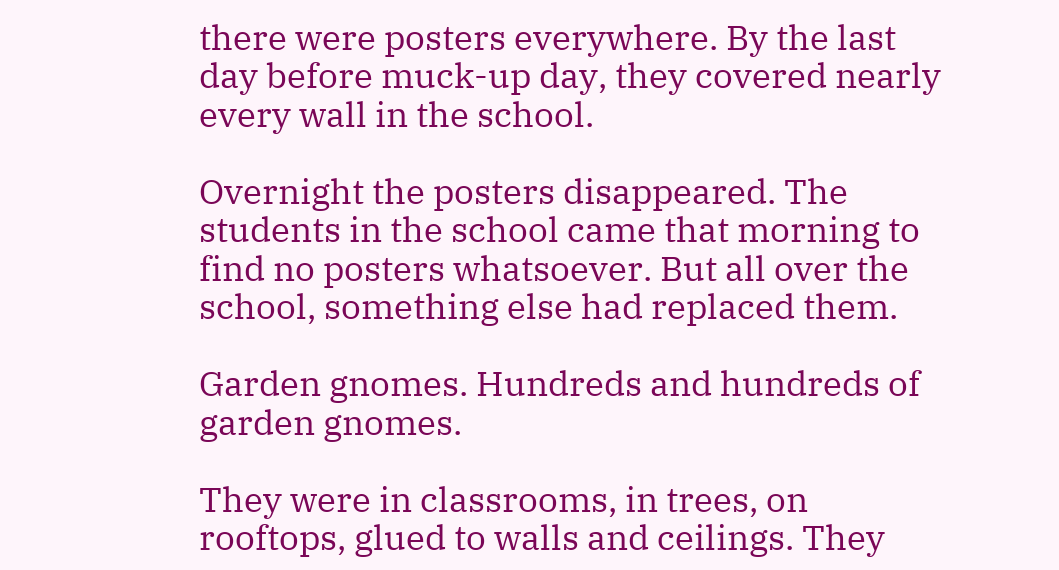there were posters everywhere. By the last day before muck-up day, they covered nearly every wall in the school.

Overnight the posters disappeared. The students in the school came that morning to find no posters whatsoever. But all over the school, something else had replaced them.

Garden gnomes. Hundreds and hundreds of garden gnomes.

They were in classrooms, in trees, on rooftops, glued to walls and ceilings. They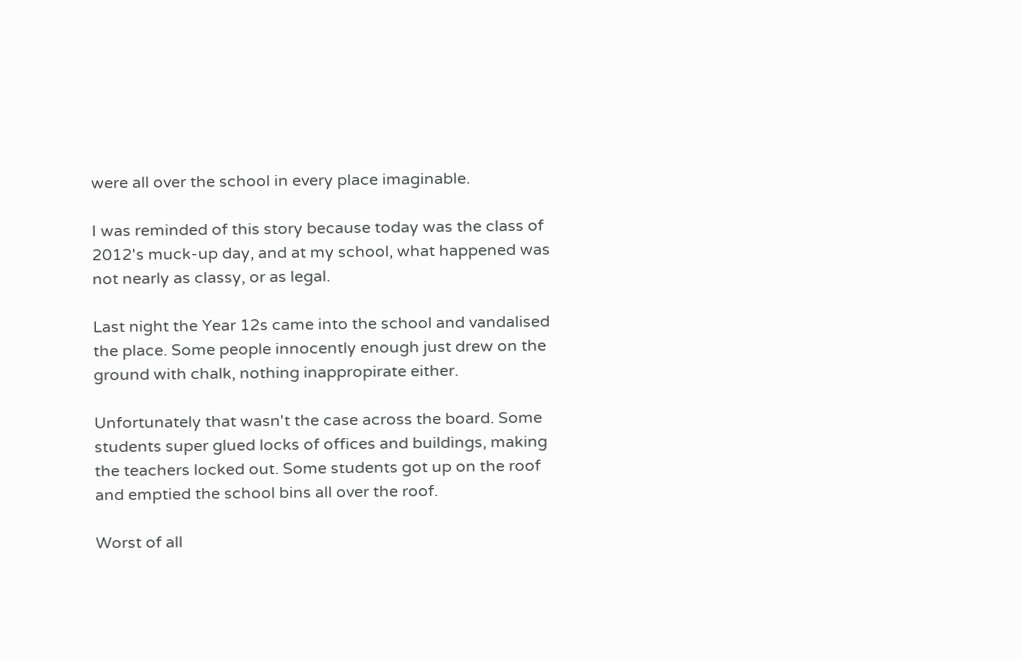were all over the school in every place imaginable.

I was reminded of this story because today was the class of 2012's muck-up day, and at my school, what happened was not nearly as classy, or as legal.

Last night the Year 12s came into the school and vandalised the place. Some people innocently enough just drew on the ground with chalk, nothing inappropirate either.

Unfortunately that wasn't the case across the board. Some students super glued locks of offices and buildings, making the teachers locked out. Some students got up on the roof and emptied the school bins all over the roof.

Worst of all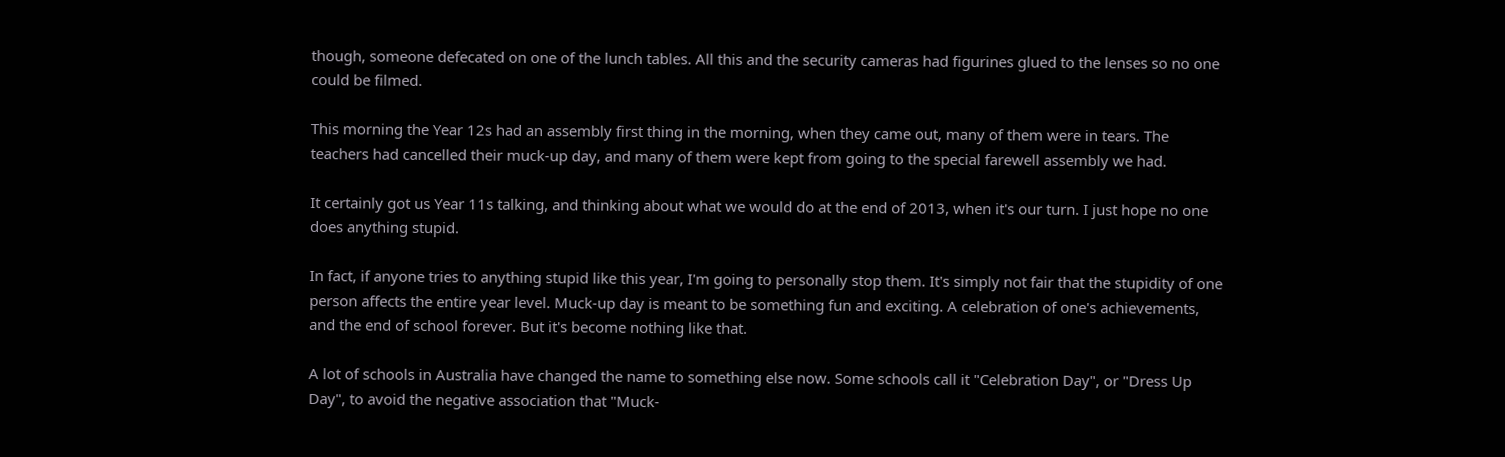though, someone defecated on one of the lunch tables. All this and the security cameras had figurines glued to the lenses so no one could be filmed.

This morning the Year 12s had an assembly first thing in the morning, when they came out, many of them were in tears. The teachers had cancelled their muck-up day, and many of them were kept from going to the special farewell assembly we had.

It certainly got us Year 11s talking, and thinking about what we would do at the end of 2013, when it's our turn. I just hope no one does anything stupid.

In fact, if anyone tries to anything stupid like this year, I'm going to personally stop them. It's simply not fair that the stupidity of one person affects the entire year level. Muck-up day is meant to be something fun and exciting. A celebration of one's achievements, and the end of school forever. But it's become nothing like that.

A lot of schools in Australia have changed the name to something else now. Some schools call it "Celebration Day", or "Dress Up Day", to avoid the negative association that "Muck-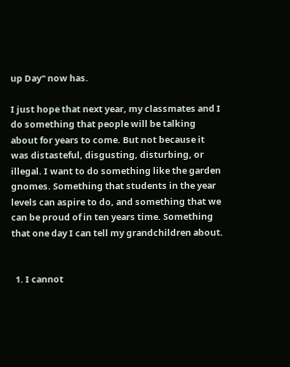up Day" now has.

I just hope that next year, my classmates and I do something that people will be talking about for years to come. But not because it was distasteful, disgusting, disturbing, or illegal. I want to do something like the garden gnomes. Something that students in the year levels can aspire to do, and something that we can be proud of in ten years time. Something that one day I can tell my grandchildren about.


  1. I cannot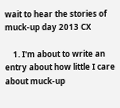wait to hear the stories of muck-up day 2013 CX

    1. I'm about to write an entry about how little I care about muck-up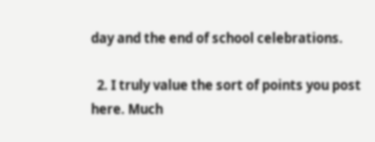day and the end of school celebrations.

  2. I truly value the sort of points you post here. Much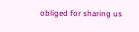obliged for sharing us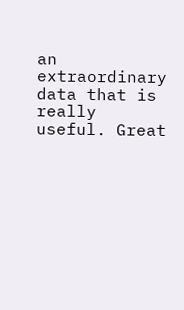an extraordinary data that is really useful. Great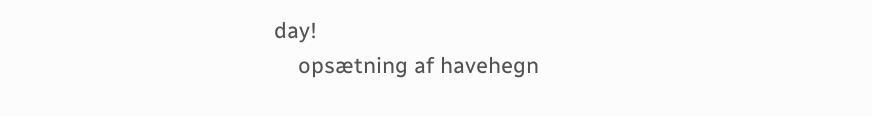day!
    opsætning af havehegn